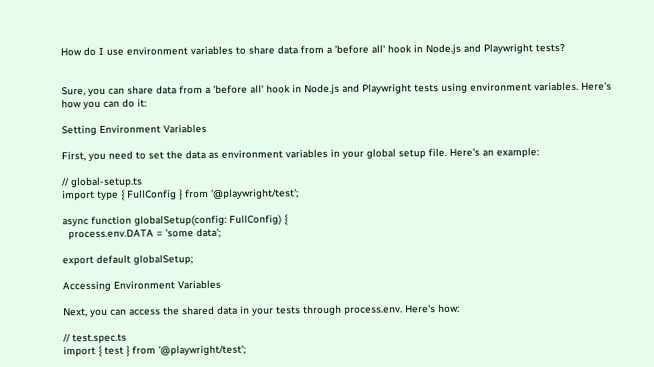How do I use environment variables to share data from a 'before all' hook in Node.js and Playwright tests?


Sure, you can share data from a 'before all' hook in Node.js and Playwright tests using environment variables. Here's how you can do it:

Setting Environment Variables

First, you need to set the data as environment variables in your global setup file. Here's an example:

// global-setup.ts
import type { FullConfig } from '@playwright/test';

async function globalSetup(config: FullConfig) {
  process.env.DATA = 'some data';

export default globalSetup;

Accessing Environment Variables

Next, you can access the shared data in your tests through process.env. Here's how:

// test.spec.ts
import { test } from '@playwright/test';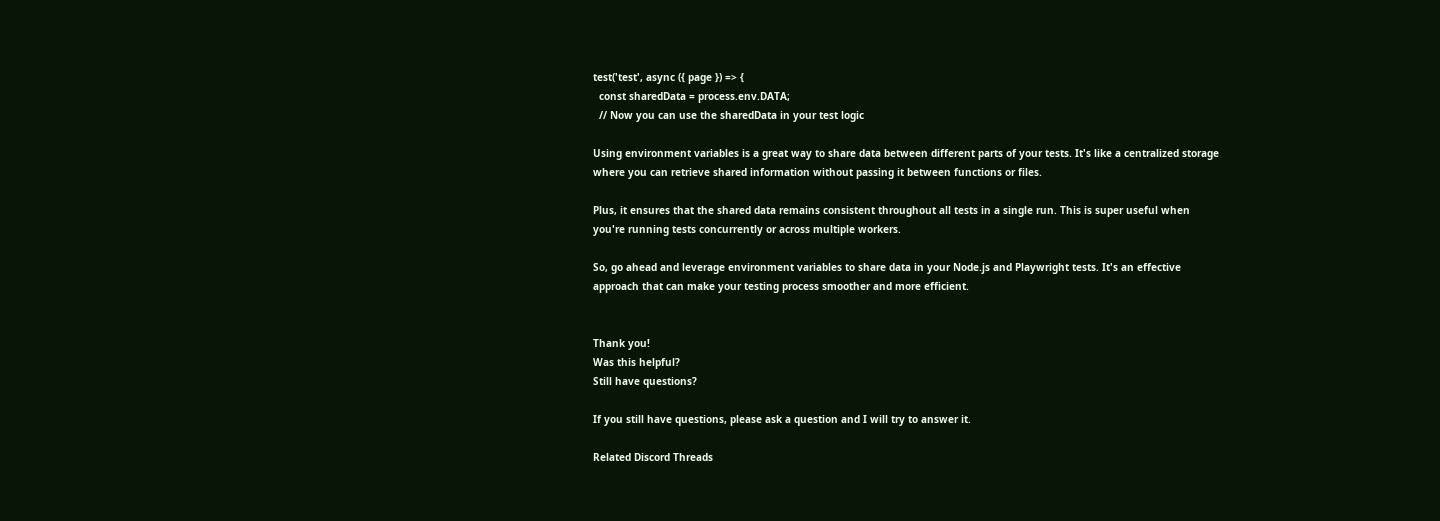test('test', async ({ page }) => {
  const sharedData = process.env.DATA;
  // Now you can use the sharedData in your test logic

Using environment variables is a great way to share data between different parts of your tests. It's like a centralized storage where you can retrieve shared information without passing it between functions or files.

Plus, it ensures that the shared data remains consistent throughout all tests in a single run. This is super useful when you're running tests concurrently or across multiple workers.

So, go ahead and leverage environment variables to share data in your Node.js and Playwright tests. It's an effective approach that can make your testing process smoother and more efficient.


Thank you!
Was this helpful?
Still have questions?

If you still have questions, please ask a question and I will try to answer it.

Related Discord Threads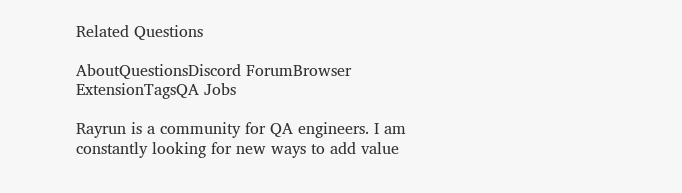Related Questions

AboutQuestionsDiscord ForumBrowser ExtensionTagsQA Jobs

Rayrun is a community for QA engineers. I am constantly looking for new ways to add value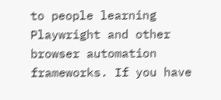to people learning Playwright and other browser automation frameworks. If you have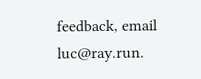feedback, email luc@ray.run.